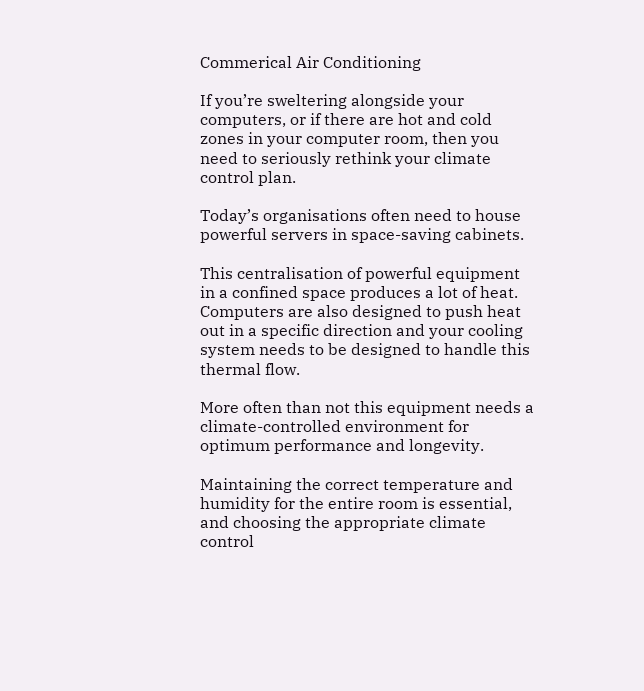Commerical Air Conditioning

If you’re sweltering alongside your computers, or if there are hot and cold zones in your computer room, then you need to seriously rethink your climate control plan.

Today’s organisations often need to house powerful servers in space-saving cabinets.

This centralisation of powerful equipment in a confined space produces a lot of heat. Computers are also designed to push heat out in a specific direction and your cooling system needs to be designed to handle this thermal flow.

More often than not this equipment needs a climate-controlled environment for optimum performance and longevity.

Maintaining the correct temperature and humidity for the entire room is essential, and choosing the appropriate climate control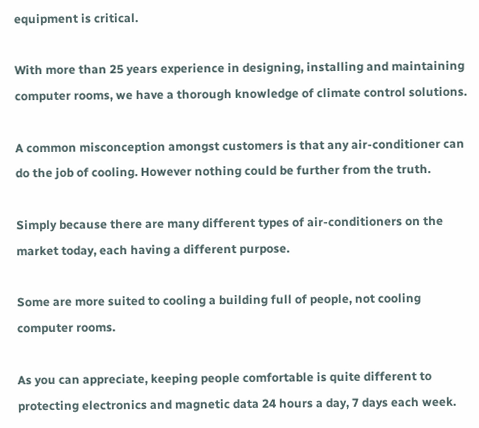equipment is critical.

With more than 25 years experience in designing, installing and maintaining computer rooms, we have a thorough knowledge of climate control solutions.

A common misconception amongst customers is that any air-conditioner can do the job of cooling. However nothing could be further from the truth.

Simply because there are many different types of air-conditioners on the market today, each having a different purpose.

Some are more suited to cooling a building full of people, not cooling computer rooms.

As you can appreciate, keeping people comfortable is quite different to protecting electronics and magnetic data 24 hours a day, 7 days each week.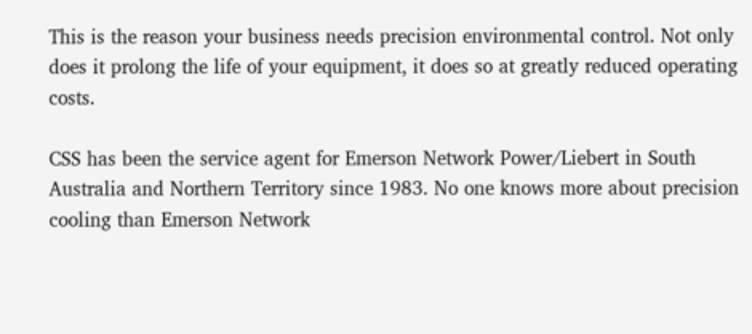This is the reason your business needs precision environmental control. Not only does it prolong the life of your equipment, it does so at greatly reduced operating costs.

CSS has been the service agent for Emerson Network Power/Liebert in South Australia and Northern Territory since 1983. No one knows more about precision cooling than Emerson Network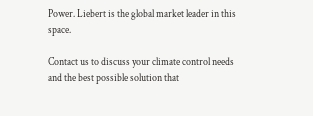Power. Liebert is the global market leader in this space.

Contact us to discuss your climate control needs and the best possible solution that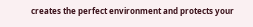creates the perfect environment and protects your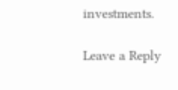investments.

Leave a Reply